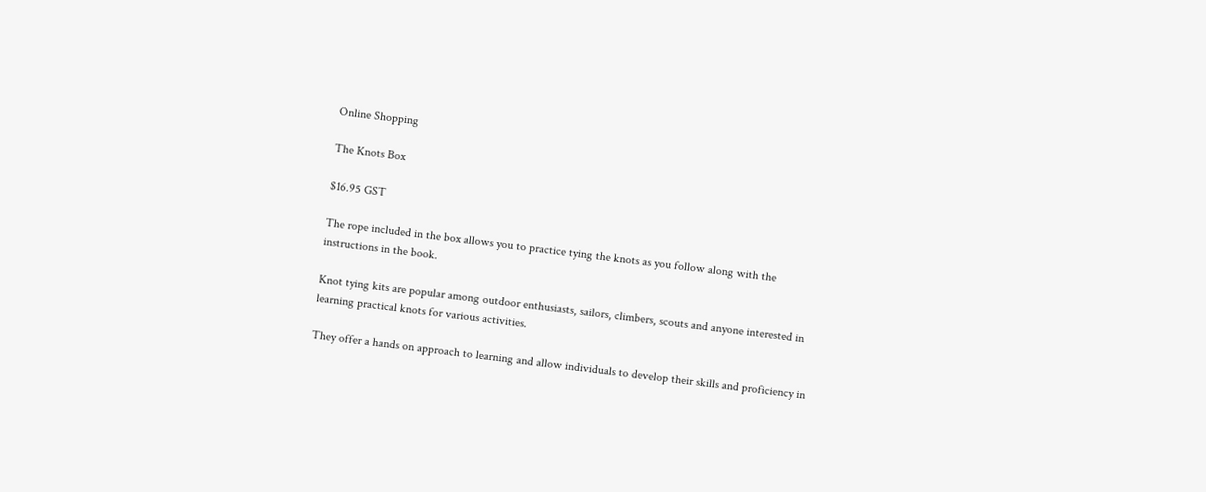Online Shopping

The Knots Box

$16.95 GST

The rope included in the box allows you to practice tying the knots as you follow along with the instructions in the book.

Knot tying kits are popular among outdoor enthusiasts, sailors, climbers, scouts and anyone interested in learning practical knots for various activities.

They offer a hands on approach to learning and allow individuals to develop their skills and proficiency in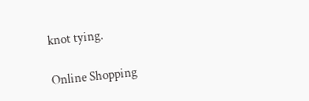knot tying.

Online Shopping